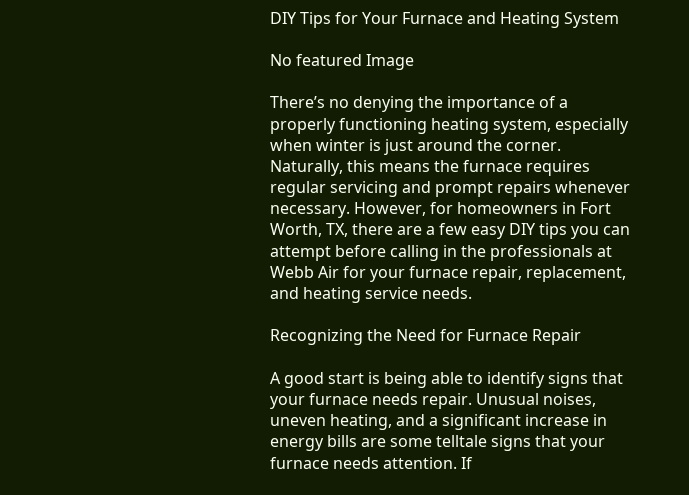DIY Tips for Your Furnace and Heating System

No featured Image

There’s no denying the importance of a properly functioning heating system, especially when winter is just around the corner. Naturally, this means the furnace requires regular servicing and prompt repairs whenever necessary. However, for homeowners in Fort Worth, TX, there are a few easy DIY tips you can attempt before calling in the professionals at Webb Air for your furnace repair, replacement, and heating service needs.

Recognizing the Need for Furnace Repair

A good start is being able to identify signs that your furnace needs repair. Unusual noises, uneven heating, and a significant increase in energy bills are some telltale signs that your furnace needs attention. If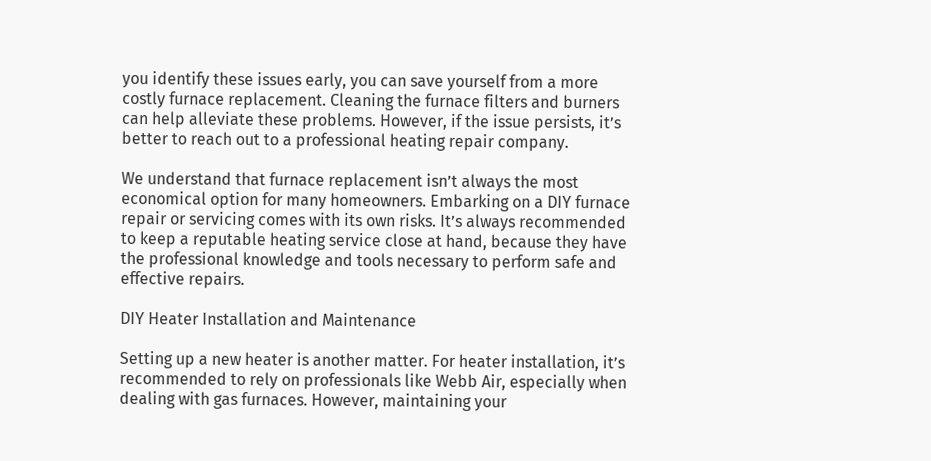you identify these issues early, you can save yourself from a more costly furnace replacement. Cleaning the furnace filters and burners can help alleviate these problems. However, if the issue persists, it’s better to reach out to a professional heating repair company.

We understand that furnace replacement isn’t always the most economical option for many homeowners. Embarking on a DIY furnace repair or servicing comes with its own risks. It’s always recommended to keep a reputable heating service close at hand, because they have the professional knowledge and tools necessary to perform safe and effective repairs.

DIY Heater Installation and Maintenance

Setting up a new heater is another matter. For heater installation, it’s recommended to rely on professionals like Webb Air, especially when dealing with gas furnaces. However, maintaining your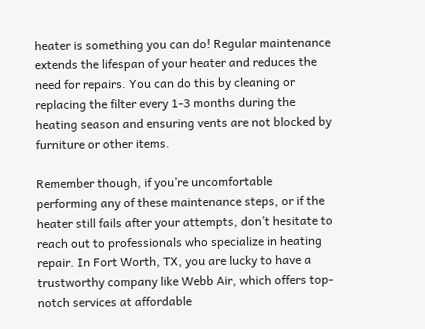heater is something you can do! Regular maintenance extends the lifespan of your heater and reduces the need for repairs. You can do this by cleaning or replacing the filter every 1-3 months during the heating season and ensuring vents are not blocked by furniture or other items.

Remember though, if you’re uncomfortable performing any of these maintenance steps, or if the heater still fails after your attempts, don’t hesitate to reach out to professionals who specialize in heating repair. In Fort Worth, TX, you are lucky to have a trustworthy company like Webb Air, which offers top-notch services at affordable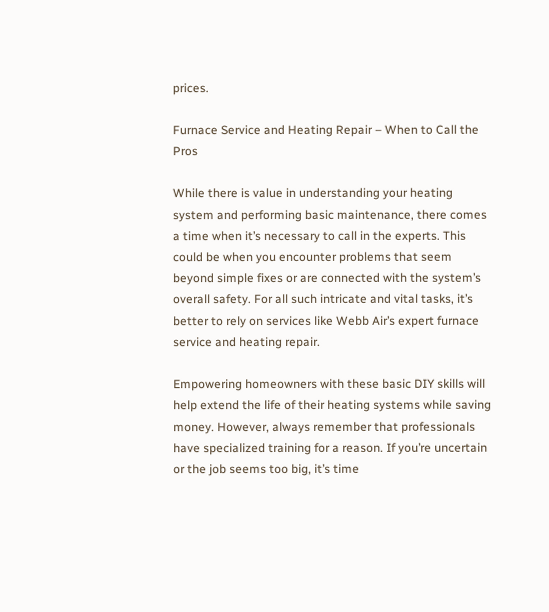prices.

Furnace Service and Heating Repair – When to Call the Pros

While there is value in understanding your heating system and performing basic maintenance, there comes a time when it’s necessary to call in the experts. This could be when you encounter problems that seem beyond simple fixes or are connected with the system’s overall safety. For all such intricate and vital tasks, it’s better to rely on services like Webb Air’s expert furnace service and heating repair.

Empowering homeowners with these basic DIY skills will help extend the life of their heating systems while saving money. However, always remember that professionals have specialized training for a reason. If you’re uncertain or the job seems too big, it’s time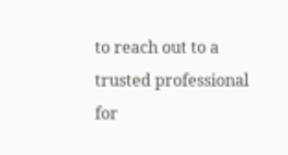to reach out to a trusted professional for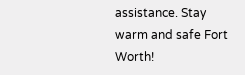assistance. Stay warm and safe Fort Worth!